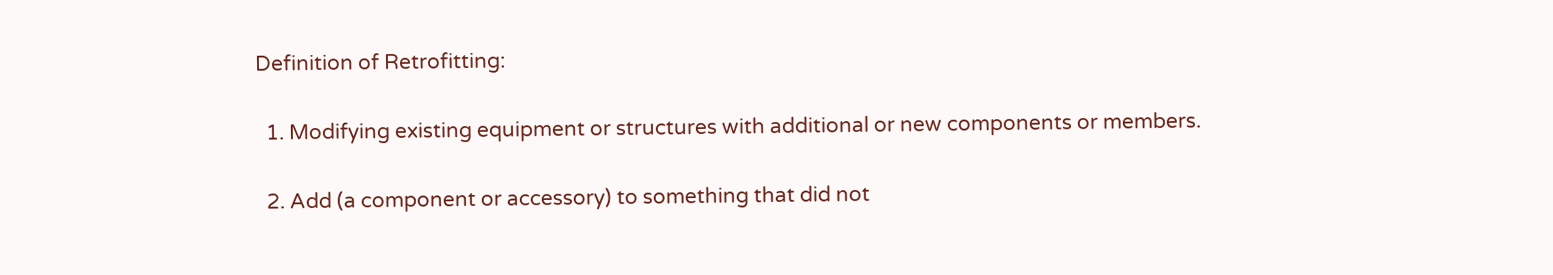Definition of Retrofitting:

  1. Modifying existing equipment or structures with additional or new components or members.

  2. Add (a component or accessory) to something that did not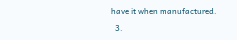have it when manufactured.

  3.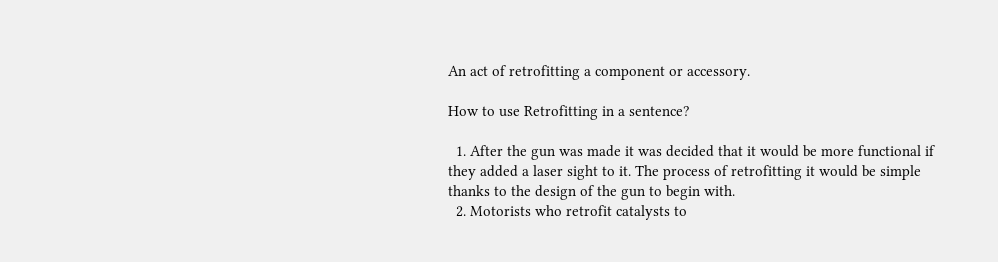An act of retrofitting a component or accessory.

How to use Retrofitting in a sentence?

  1. After the gun was made it was decided that it would be more functional if they added a laser sight to it. The process of retrofitting it would be simple thanks to the design of the gun to begin with.
  2. Motorists who retrofit catalysts to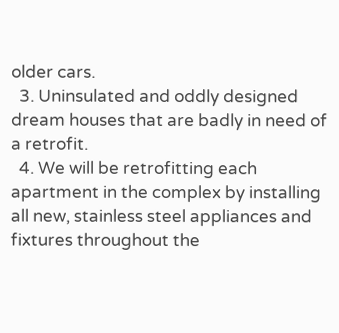older cars.
  3. Uninsulated and oddly designed dream houses that are badly in need of a retrofit.
  4. We will be retrofitting each apartment in the complex by installing all new, stainless steel appliances and fixtures throughout the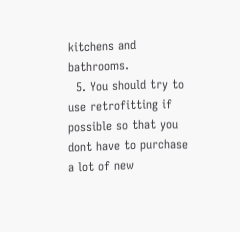kitchens and bathrooms.
  5. You should try to use retrofitting if possible so that you dont have to purchase a lot of new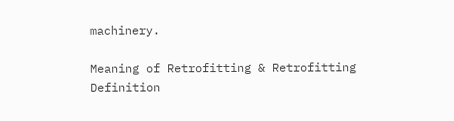machinery.

Meaning of Retrofitting & Retrofitting Definition